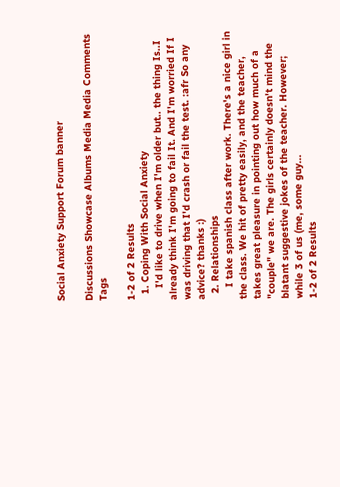Social Anxiety Support Forum banner

Discussions Showcase Albums Media Media Comments Tags

1-2 of 2 Results
  1. Coping With Social Anxiety
    I'd like to drive when I'm older but.. the thing Is..I already think I'm going to fail It. And I'm worried If I was driving that I'd crash or fail the test. :afr So any advice? thanks :)
  2. Relationships
    I take spanish class after work. There's a nice girl in the class. We hit of pretty easily, and the teacher, takes great pleasure in pointing out how much of a "couple" we are. The girls certainly doesn't mind the blatant suggestive jokes of the teacher. However; while 3 of us (me, some guy...
1-2 of 2 Results